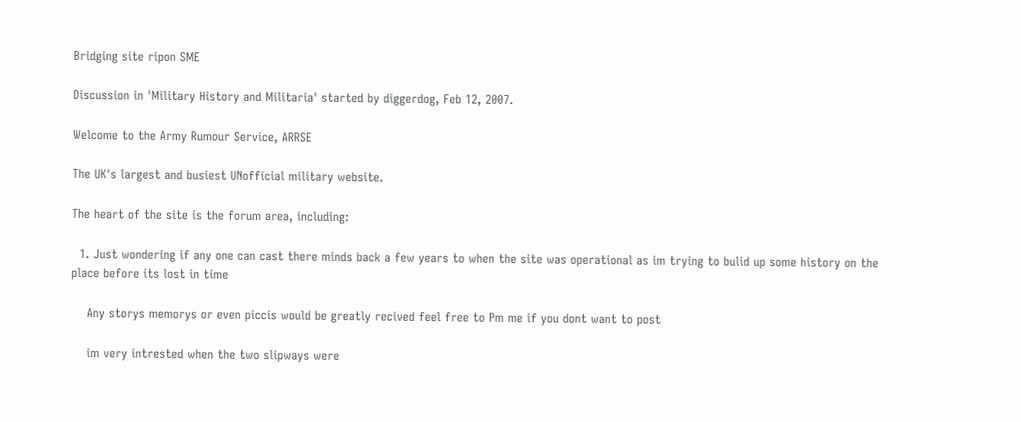Bridging site ripon SME

Discussion in 'Military History and Militaria' started by diggerdog, Feb 12, 2007.

Welcome to the Army Rumour Service, ARRSE

The UK's largest and busiest UNofficial military website.

The heart of the site is the forum area, including:

  1. Just wondering if any one can cast there minds back a few years to when the site was operational as im trying to bulid up some history on the place before its lost in time

    Any storys memorys or even piccis would be greatly recived feel free to Pm me if you dont want to post

    im very intrested when the two slipways were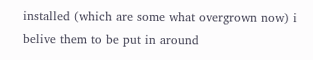installed (which are some what overgrown now) i belive them to be put in around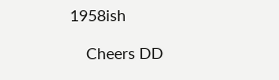1958ish

    Cheers DD